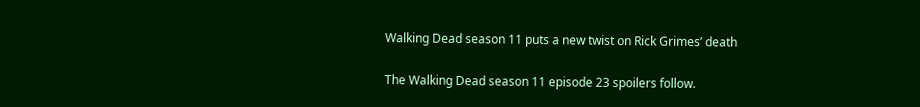Walking Dead season 11 puts a new twist on Rick Grimes’ death

The Walking Dead season 11 episode 23 spoilers follow.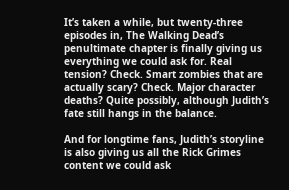It’s taken a while, but twenty-three episodes in, The Walking Dead’s penultimate chapter is finally giving us everything we could ask for. Real tension? Check. Smart zombies that are actually scary? Check. Major character deaths? Quite possibly, although Judith’s fate still hangs in the balance.

And for longtime fans, Judith’s storyline is also giving us all the Rick Grimes content we could ask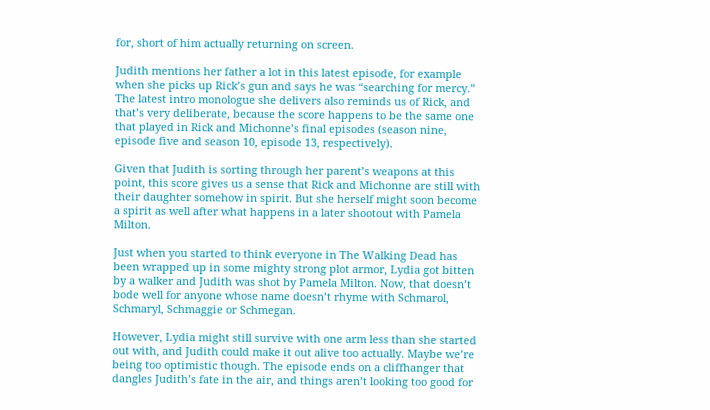for, short of him actually returning on screen.

Judith mentions her father a lot in this latest episode, for example when she picks up Rick’s gun and says he was “searching for mercy.” The latest intro monologue she delivers also reminds us of Rick, and that’s very deliberate, because the score happens to be the same one that played in Rick and Michonne’s final episodes (season nine, episode five and season 10, episode 13, respectively).

Given that Judith is sorting through her parent’s weapons at this point, this score gives us a sense that Rick and Michonne are still with their daughter somehow in spirit. But she herself might soon become a spirit as well after what happens in a later shootout with Pamela Milton.

Just when you started to think everyone in The Walking Dead has been wrapped up in some mighty strong plot armor, Lydia got bitten by a walker and Judith was shot by Pamela Milton. Now, that doesn’t bode well for anyone whose name doesn’t rhyme with Schmarol, Schmaryl, Schmaggie or Schmegan.

However, Lydia might still survive with one arm less than she started out with, and Judith could make it out alive too actually. Maybe we’re being too optimistic though. The episode ends on a cliffhanger that dangles Judith’s fate in the air, and things aren’t looking too good for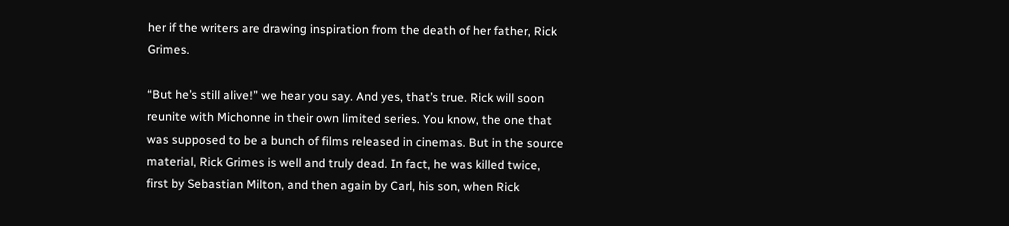her if the writers are drawing inspiration from the death of her father, Rick Grimes.

“But he’s still alive!” we hear you say. And yes, that’s true. Rick will soon reunite with Michonne in their own limited series. You know, the one that was supposed to be a bunch of films released in cinemas. But in the source material, Rick Grimes is well and truly dead. In fact, he was killed twice, first by Sebastian Milton, and then again by Carl, his son, when Rick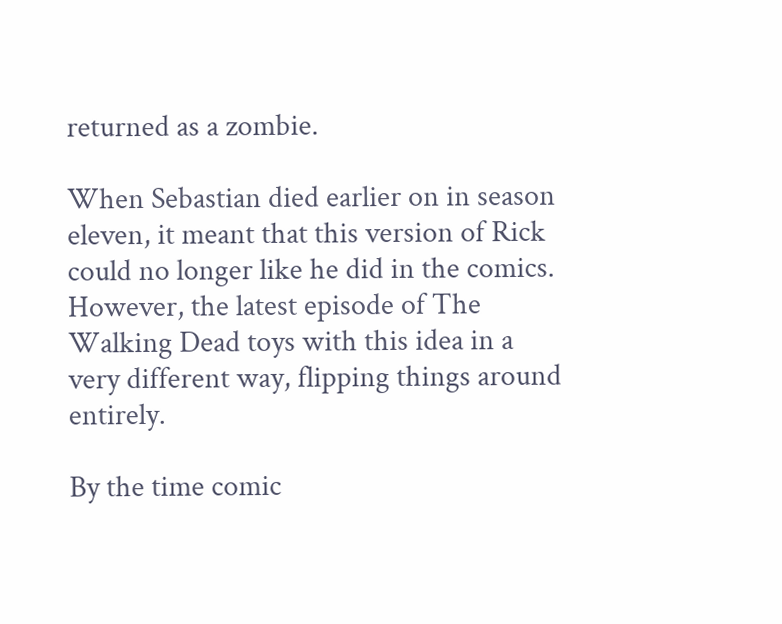returned as a zombie.

When Sebastian died earlier on in season eleven, it meant that this version of Rick could no longer like he did in the comics. However, the latest episode of The Walking Dead toys with this idea in a very different way, flipping things around entirely.

By the time comic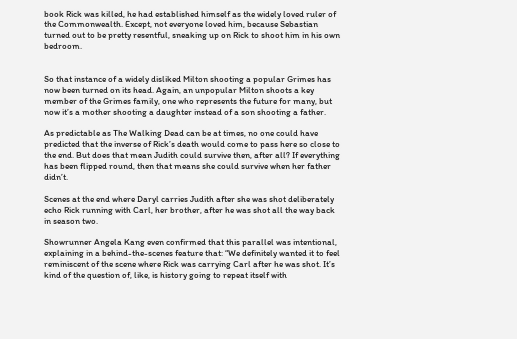book Rick was killed, he had established himself as the widely loved ruler of the Commonwealth. Except, not everyone loved him, because Sebastian turned out to be pretty resentful, sneaking up on Rick to shoot him in his own bedroom.


So that instance of a widely disliked Milton shooting a popular Grimes has now been turned on its head. Again, an unpopular Milton shoots a key member of the Grimes family, one who represents the future for many, but now it’s a mother shooting a daughter instead of a son shooting a father.

As predictable as The Walking Dead can be at times, no one could have predicted that the inverse of Rick’s death would come to pass here so close to the end. But does that mean Judith could survive then, after all? If everything has been flipped round, then that means she could survive when her father didn’t.

Scenes at the end where Daryl carries Judith after she was shot deliberately echo Rick running with Carl, her brother, after he was shot all the way back in season two.

Showrunner Angela Kang even confirmed that this parallel was intentional, explaining in a behind-the-scenes feature that: “We definitely wanted it to feel reminiscent of the scene where Rick was carrying Carl after he was shot. It’s kind of the question of, like, is history going to repeat itself with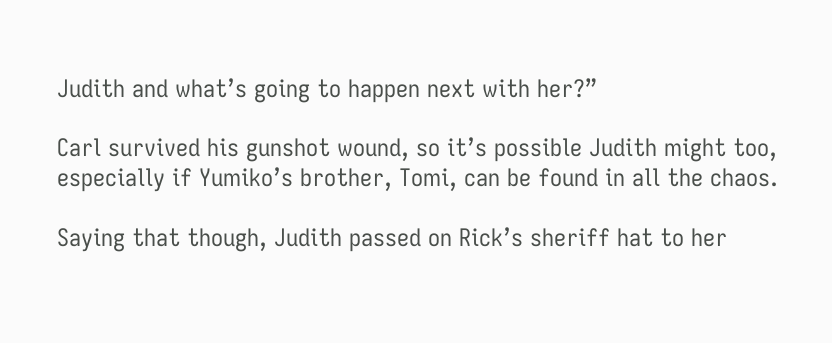Judith and what’s going to happen next with her?”

Carl survived his gunshot wound, so it’s possible Judith might too, especially if Yumiko’s brother, Tomi, can be found in all the chaos.

Saying that though, Judith passed on Rick’s sheriff hat to her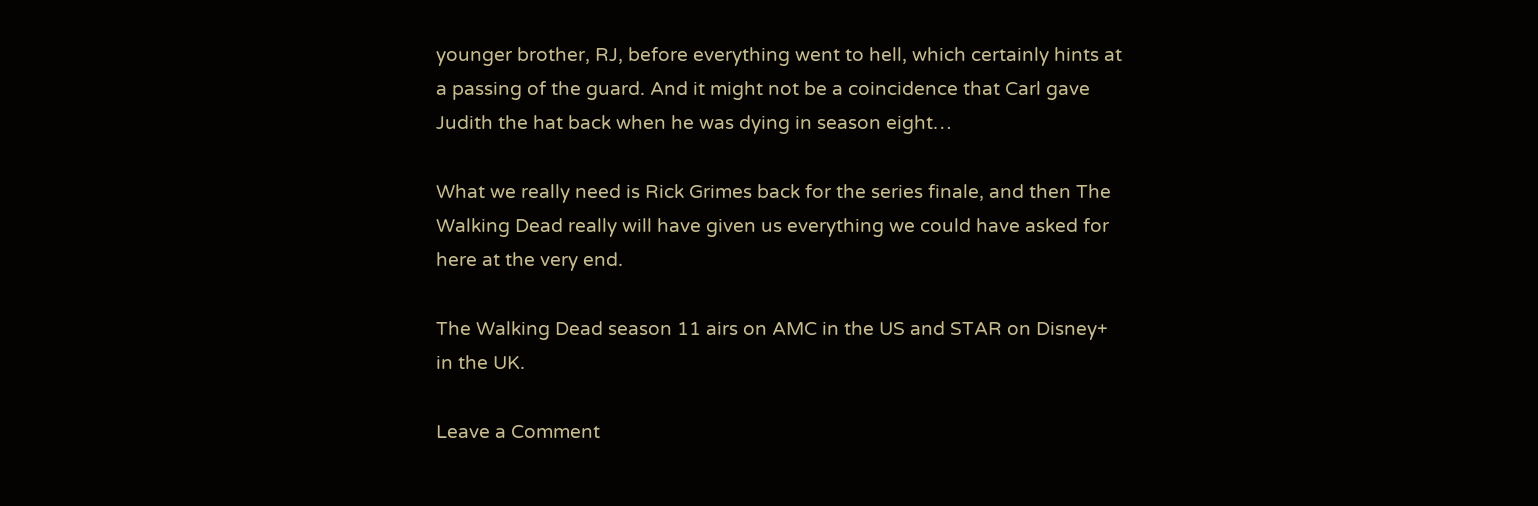younger brother, RJ, before everything went to hell, which certainly hints at a passing of the guard. And it might not be a coincidence that Carl gave Judith the hat back when he was dying in season eight…

What we really need is Rick Grimes back for the series finale, and then The Walking Dead really will have given us everything we could have asked for here at the very end.

The Walking Dead season 11 airs on AMC in the US and STAR on Disney+ in the UK.

Leave a Comment